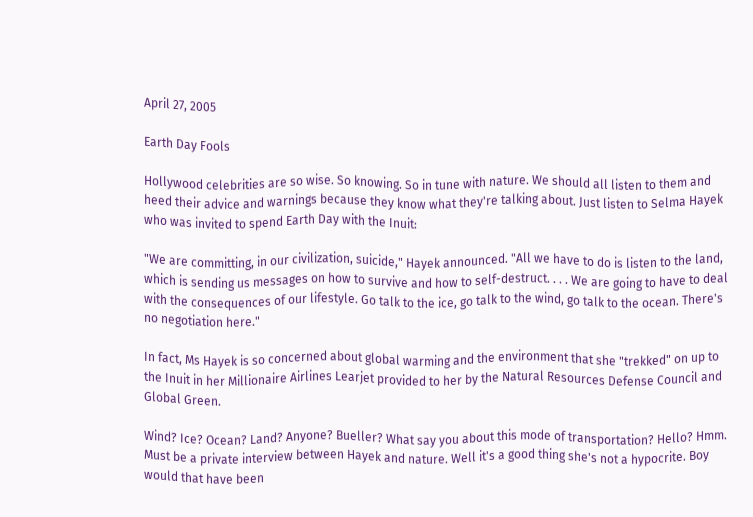April 27, 2005

Earth Day Fools

Hollywood celebrities are so wise. So knowing. So in tune with nature. We should all listen to them and heed their advice and warnings because they know what they're talking about. Just listen to Selma Hayek who was invited to spend Earth Day with the Inuit:

"We are committing, in our civilization, suicide," Hayek announced. "All we have to do is listen to the land, which is sending us messages on how to survive and how to self-destruct. . . . We are going to have to deal with the consequences of our lifestyle. Go talk to the ice, go talk to the wind, go talk to the ocean. There's no negotiation here."

In fact, Ms Hayek is so concerned about global warming and the environment that she "trekked" on up to the Inuit in her Millionaire Airlines Learjet provided to her by the Natural Resources Defense Council and Global Green.

Wind? Ice? Ocean? Land? Anyone? Bueller? What say you about this mode of transportation? Hello? Hmm. Must be a private interview between Hayek and nature. Well it's a good thing she's not a hypocrite. Boy would that have been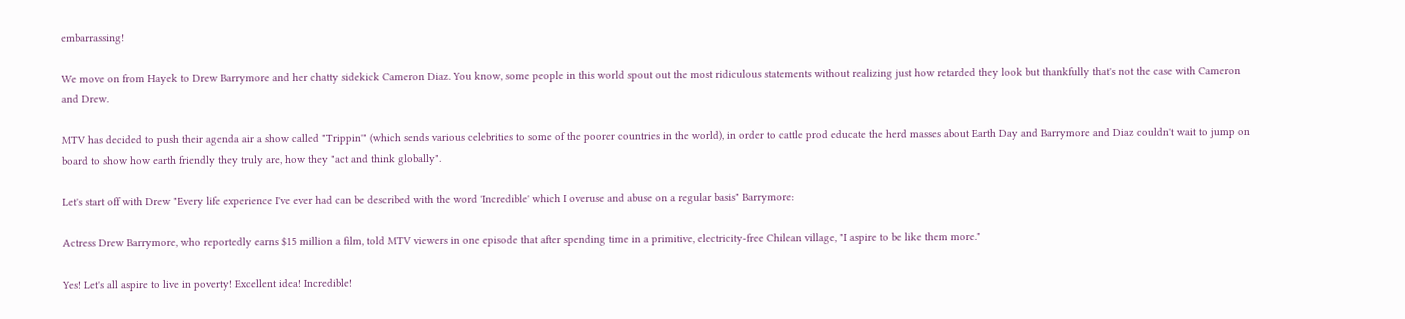embarrassing!

We move on from Hayek to Drew Barrymore and her chatty sidekick Cameron Diaz. You know, some people in this world spout out the most ridiculous statements without realizing just how retarded they look but thankfully that's not the case with Cameron and Drew.

MTV has decided to push their agenda air a show called "Trippin'" (which sends various celebrities to some of the poorer countries in the world), in order to cattle prod educate the herd masses about Earth Day and Barrymore and Diaz couldn't wait to jump on board to show how earth friendly they truly are, how they "act and think globally".

Let's start off with Drew "Every life experience I've ever had can be described with the word 'Incredible' which I overuse and abuse on a regular basis" Barrymore:

Actress Drew Barrymore, who reportedly earns $15 million a film, told MTV viewers in one episode that after spending time in a primitive, electricity-free Chilean village, "I aspire to be like them more."

Yes! Let's all aspire to live in poverty! Excellent idea! Incredible!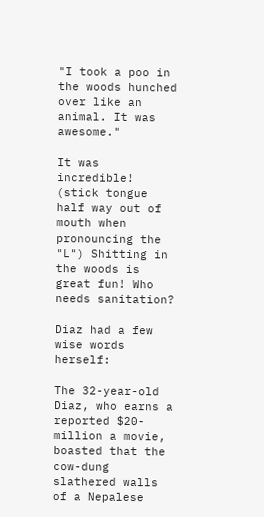"I took a poo in the woods hunched over like an animal. It was awesome."

It was incredible! (stick tongue half way out of mouth when pronouncing the "L") Shitting in the woods is great fun! Who needs sanitation?

Diaz had a few wise words herself:

The 32-year-old Diaz, who earns a reported $20-million a movie, boasted that the cow-dung slathered walls of a Nepalese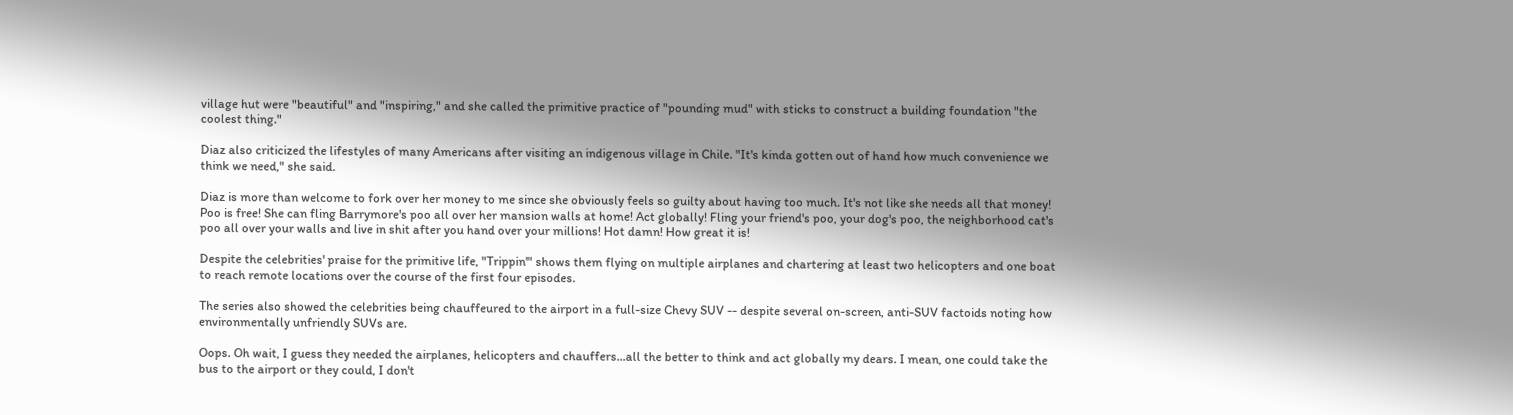village hut were "beautiful" and "inspiring," and she called the primitive practice of "pounding mud" with sticks to construct a building foundation "the coolest thing."

Diaz also criticized the lifestyles of many Americans after visiting an indigenous village in Chile. "It's kinda gotten out of hand how much convenience we think we need," she said.

Diaz is more than welcome to fork over her money to me since she obviously feels so guilty about having too much. It's not like she needs all that money! Poo is free! She can fling Barrymore's poo all over her mansion walls at home! Act globally! Fling your friend's poo, your dog's poo, the neighborhood cat's poo all over your walls and live in shit after you hand over your millions! Hot damn! How great it is!

Despite the celebrities' praise for the primitive life, "Trippin'" shows them flying on multiple airplanes and chartering at least two helicopters and one boat to reach remote locations over the course of the first four episodes.

The series also showed the celebrities being chauffeured to the airport in a full-size Chevy SUV -- despite several on-screen, anti-SUV factoids noting how environmentally unfriendly SUVs are.

Oops. Oh wait, I guess they needed the airplanes, helicopters and chauffers...all the better to think and act globally my dears. I mean, one could take the bus to the airport or they could, I don't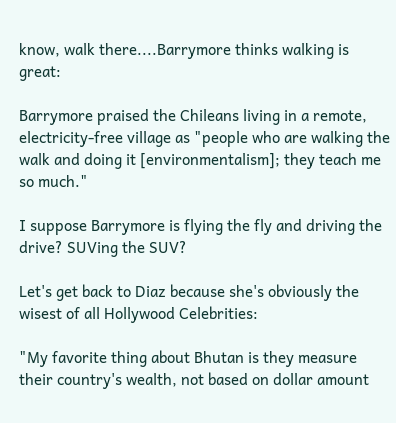know, walk there....Barrymore thinks walking is great:

Barrymore praised the Chileans living in a remote, electricity-free village as "people who are walking the walk and doing it [environmentalism]; they teach me so much."

I suppose Barrymore is flying the fly and driving the drive? SUVing the SUV?

Let's get back to Diaz because she's obviously the wisest of all Hollywood Celebrities:

"My favorite thing about Bhutan is they measure their country's wealth, not based on dollar amount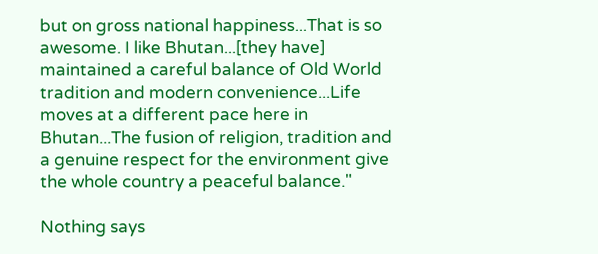but on gross national happiness...That is so awesome. I like Bhutan...[they have] maintained a careful balance of Old World tradition and modern convenience...Life moves at a different pace here in Bhutan...The fusion of religion, tradition and a genuine respect for the environment give the whole country a peaceful balance."

Nothing says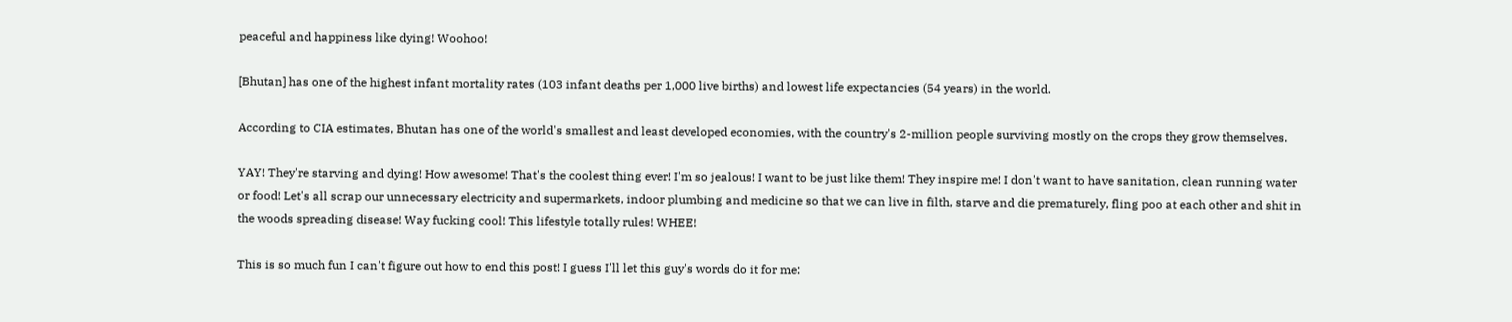peaceful and happiness like dying! Woohoo!

[Bhutan] has one of the highest infant mortality rates (103 infant deaths per 1,000 live births) and lowest life expectancies (54 years) in the world.

According to CIA estimates, Bhutan has one of the world's smallest and least developed economies, with the country's 2-million people surviving mostly on the crops they grow themselves.

YAY! They're starving and dying! How awesome! That's the coolest thing ever! I'm so jealous! I want to be just like them! They inspire me! I don't want to have sanitation, clean running water or food! Let's all scrap our unnecessary electricity and supermarkets, indoor plumbing and medicine so that we can live in filth, starve and die prematurely, fling poo at each other and shit in the woods spreading disease! Way fucking cool! This lifestyle totally rules! WHEE!

This is so much fun I can't figure out how to end this post! I guess I'll let this guy's words do it for me: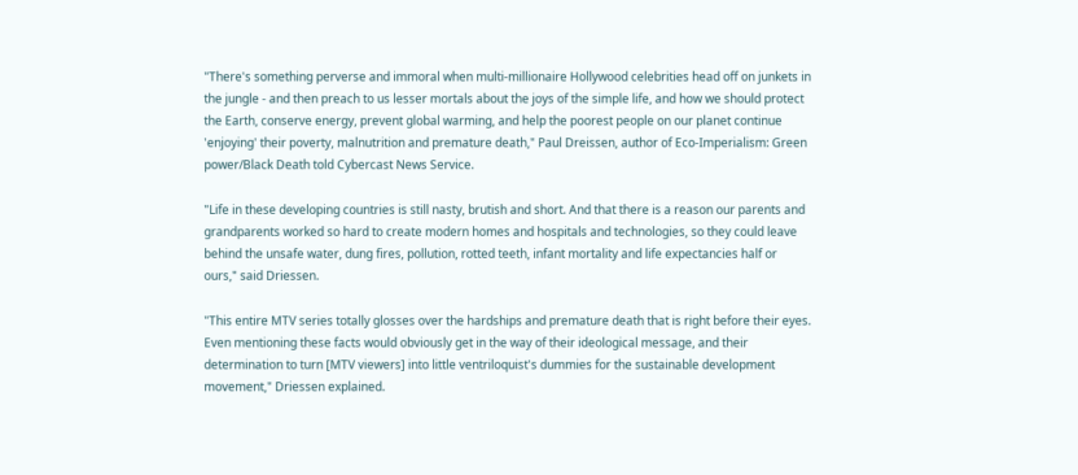"There's something perverse and immoral when multi-millionaire Hollywood celebrities head off on junkets in the jungle - and then preach to us lesser mortals about the joys of the simple life, and how we should protect the Earth, conserve energy, prevent global warming, and help the poorest people on our planet continue 'enjoying' their poverty, malnutrition and premature death," Paul Dreissen, author of Eco-Imperialism: Green power/Black Death told Cybercast News Service.

"Life in these developing countries is still nasty, brutish and short. And that there is a reason our parents and grandparents worked so hard to create modern homes and hospitals and technologies, so they could leave behind the unsafe water, dung fires, pollution, rotted teeth, infant mortality and life expectancies half or ours," said Driessen.

"This entire MTV series totally glosses over the hardships and premature death that is right before their eyes. Even mentioning these facts would obviously get in the way of their ideological message, and their determination to turn [MTV viewers] into little ventriloquist's dummies for the sustainable development movement," Driessen explained.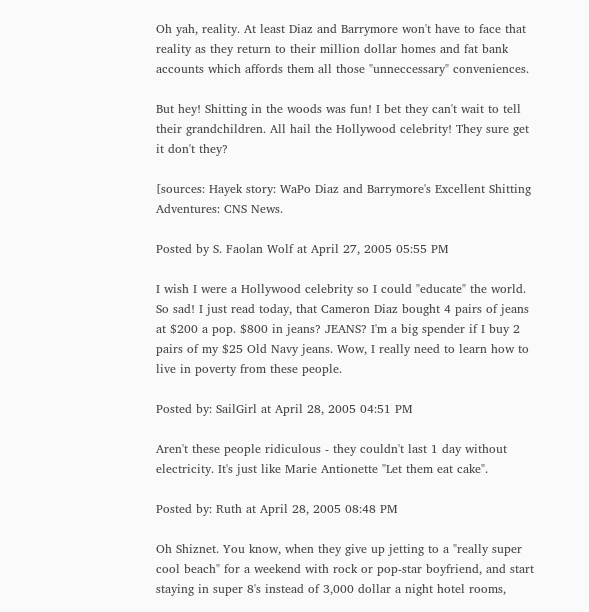Oh yah, reality. At least Diaz and Barrymore won't have to face that reality as they return to their million dollar homes and fat bank accounts which affords them all those "unneccessary" conveniences.

But hey! Shitting in the woods was fun! I bet they can't wait to tell their grandchildren. All hail the Hollywood celebrity! They sure get it don't they?

[sources: Hayek story: WaPo Diaz and Barrymore's Excellent Shitting Adventures: CNS News.

Posted by S. Faolan Wolf at April 27, 2005 05:55 PM

I wish I were a Hollywood celebrity so I could "educate" the world. So sad! I just read today, that Cameron Diaz bought 4 pairs of jeans at $200 a pop. $800 in jeans? JEANS? I'm a big spender if I buy 2 pairs of my $25 Old Navy jeans. Wow, I really need to learn how to live in poverty from these people.

Posted by: SailGirl at April 28, 2005 04:51 PM

Aren't these people ridiculous - they couldn't last 1 day without electricity. It's just like Marie Antionette "Let them eat cake".

Posted by: Ruth at April 28, 2005 08:48 PM

Oh Shiznet. You know, when they give up jetting to a "really super cool beach" for a weekend with rock or pop-star boyfriend, and start staying in super 8's instead of 3,000 dollar a night hotel rooms,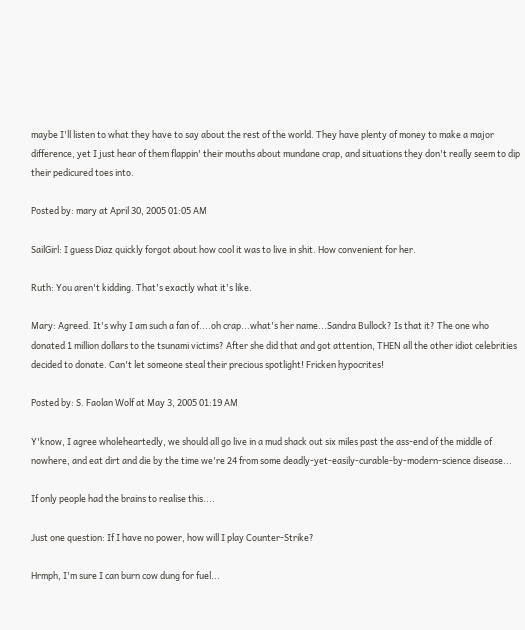maybe I'll listen to what they have to say about the rest of the world. They have plenty of money to make a major difference, yet I just hear of them flappin' their mouths about mundane crap, and situations they don't really seem to dip their pedicured toes into.

Posted by: mary at April 30, 2005 01:05 AM

SailGirl: I guess Diaz quickly forgot about how cool it was to live in shit. How convenient for her.

Ruth: You aren't kidding. That's exactly what it's like.

Mary: Agreed. It's why I am such a fan of....oh crap...what's her name...Sandra Bullock? Is that it? The one who donated 1 million dollars to the tsunami victims? After she did that and got attention, THEN all the other idiot celebrities decided to donate. Can't let someone steal their precious spotlight! Fricken hypocrites!

Posted by: S. Faolan Wolf at May 3, 2005 01:19 AM

Y'know, I agree wholeheartedly, we should all go live in a mud shack out six miles past the ass-end of the middle of nowhere, and eat dirt and die by the time we're 24 from some deadly-yet-easily-curable-by-modern-science disease...

If only people had the brains to realise this....

Just one question: If I have no power, how will I play Counter-Strike?

Hrmph, I'm sure I can burn cow dung for fuel...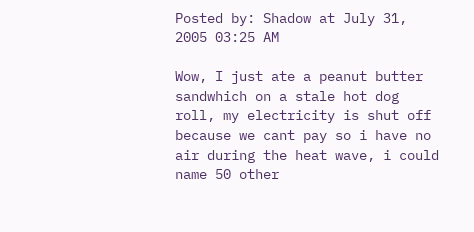Posted by: Shadow at July 31, 2005 03:25 AM

Wow, I just ate a peanut butter sandwhich on a stale hot dog roll, my electricity is shut off because we cant pay so i have no air during the heat wave, i could name 50 other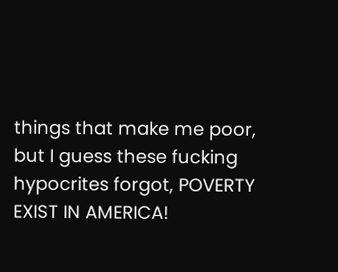things that make me poor, but I guess these fucking hypocrites forgot, POVERTY EXIST IN AMERICA!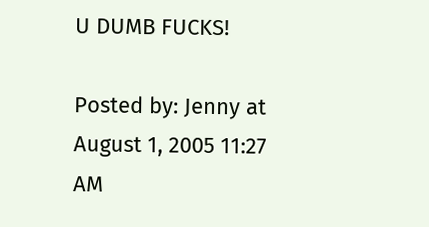U DUMB FUCKS!

Posted by: Jenny at August 1, 2005 11:27 AM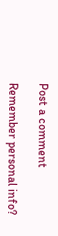Post a comment

Remember personal info?